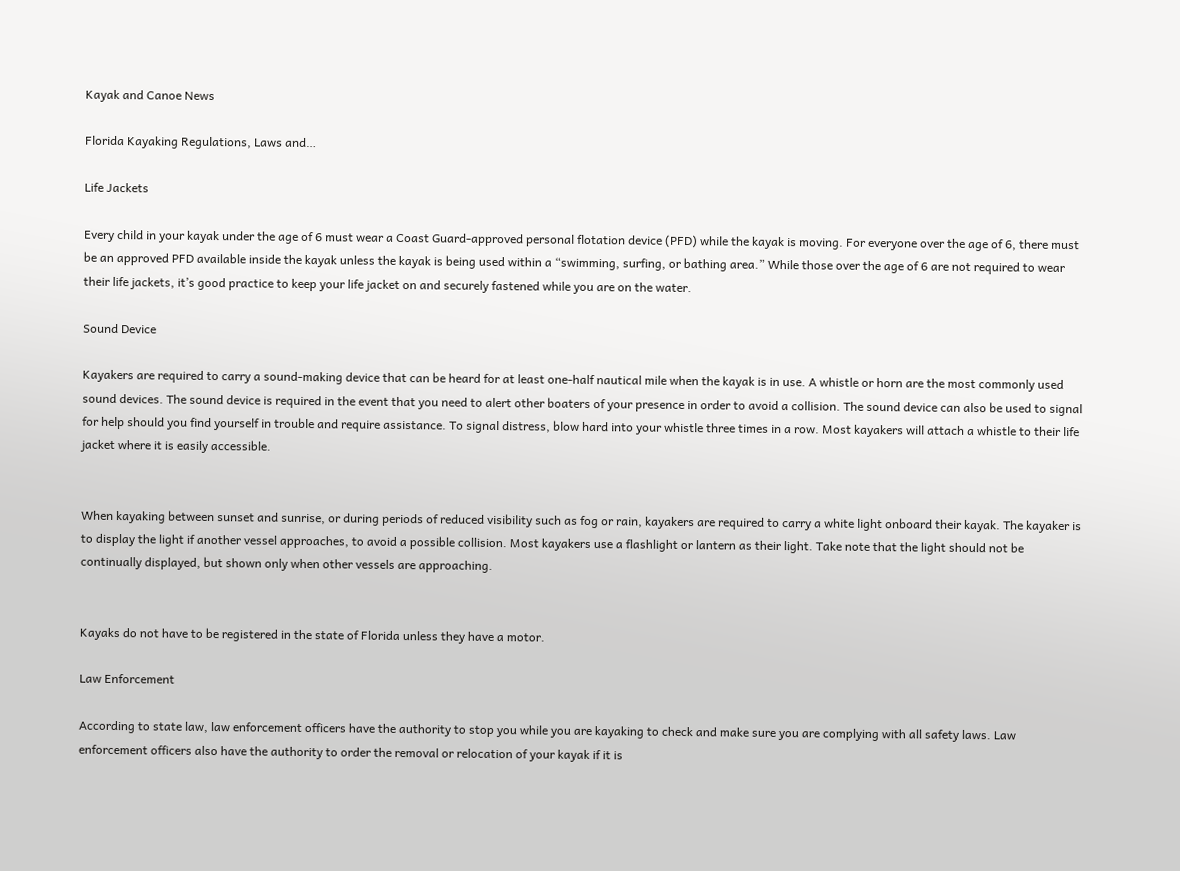Kayak and Canoe News

Florida Kayaking Regulations, Laws and…

Life Jackets

Every child in your kayak under the age of 6 must wear a Coast Guard-approved personal flotation device (PFD) while the kayak is moving. For everyone over the age of 6, there must be an approved PFD available inside the kayak unless the kayak is being used within a “swimming, surfing, or bathing area.” While those over the age of 6 are not required to wear their life jackets, it’s good practice to keep your life jacket on and securely fastened while you are on the water.

Sound Device

Kayakers are required to carry a sound-making device that can be heard for at least one-half nautical mile when the kayak is in use. A whistle or horn are the most commonly used sound devices. The sound device is required in the event that you need to alert other boaters of your presence in order to avoid a collision. The sound device can also be used to signal for help should you find yourself in trouble and require assistance. To signal distress, blow hard into your whistle three times in a row. Most kayakers will attach a whistle to their life jacket where it is easily accessible.


When kayaking between sunset and sunrise, or during periods of reduced visibility such as fog or rain, kayakers are required to carry a white light onboard their kayak. The kayaker is to display the light if another vessel approaches, to avoid a possible collision. Most kayakers use a flashlight or lantern as their light. Take note that the light should not be continually displayed, but shown only when other vessels are approaching.


Kayaks do not have to be registered in the state of Florida unless they have a motor.

Law Enforcement

According to state law, law enforcement officers have the authority to stop you while you are kayaking to check and make sure you are complying with all safety laws. Law enforcement officers also have the authority to order the removal or relocation of your kayak if it is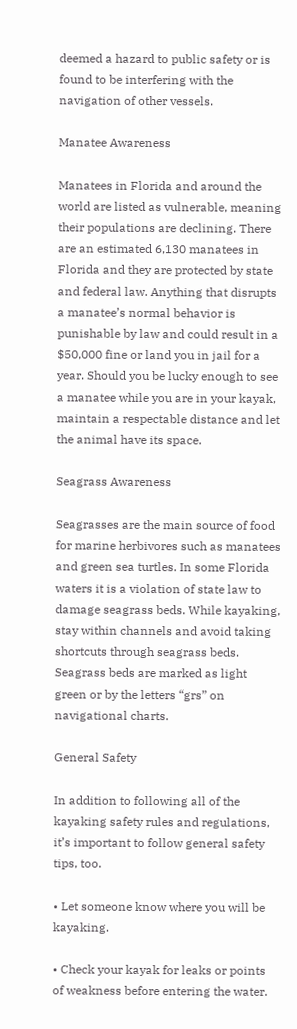deemed a hazard to public safety or is found to be interfering with the navigation of other vessels.

Manatee Awareness

Manatees in Florida and around the world are listed as vulnerable, meaning their populations are declining. There are an estimated 6,130 manatees in Florida and they are protected by state and federal law. Anything that disrupts a manatee’s normal behavior is punishable by law and could result in a $50,000 fine or land you in jail for a year. Should you be lucky enough to see a manatee while you are in your kayak, maintain a respectable distance and let the animal have its space.

Seagrass Awareness

Seagrasses are the main source of food for marine herbivores such as manatees and green sea turtles. In some Florida waters it is a violation of state law to damage seagrass beds. While kayaking, stay within channels and avoid taking shortcuts through seagrass beds. Seagrass beds are marked as light green or by the letters “grs” on navigational charts.

General Safety

In addition to following all of the kayaking safety rules and regulations, it’s important to follow general safety tips, too.

• Let someone know where you will be kayaking.

• Check your kayak for leaks or points of weakness before entering the water.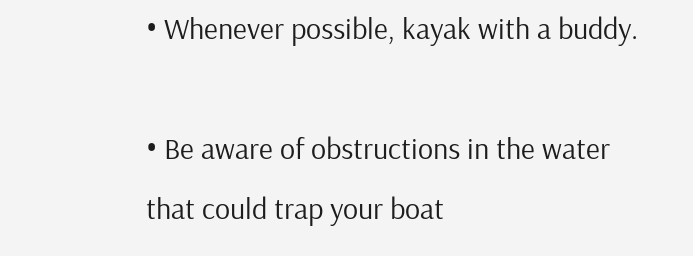• Whenever possible, kayak with a buddy.

• Be aware of obstructions in the water that could trap your boat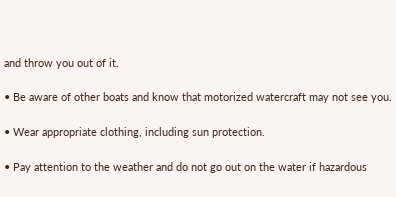and throw you out of it.

• Be aware of other boats and know that motorized watercraft may not see you.

• Wear appropriate clothing, including sun protection.

• Pay attention to the weather and do not go out on the water if hazardous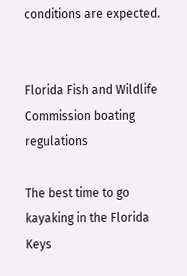conditions are expected.


Florida Fish and Wildlife Commission boating regulations

The best time to go kayaking in the Florida Keys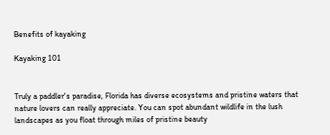Benefits of kayaking

Kayaking 101


Truly a paddler's paradise, Florida has diverse ecosystems and pristine waters that nature lovers can really appreciate. You can spot abundant wildlife in the lush landscapes as you float through miles of pristine beauty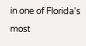in one of Florida's most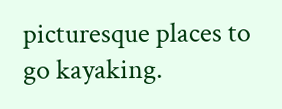picturesque places to go kayaking.